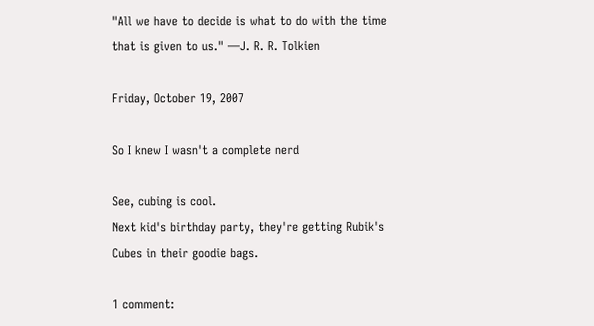"All we have to decide is what to do with the time that is given to us." —J. R. R. Tolkien

Friday, October 19, 2007

So I knew I wasn't a complete nerd

See, cubing is cool.
Next kid's birthday party, they're getting Rubik's Cubes in their goodie bags.

1 comment: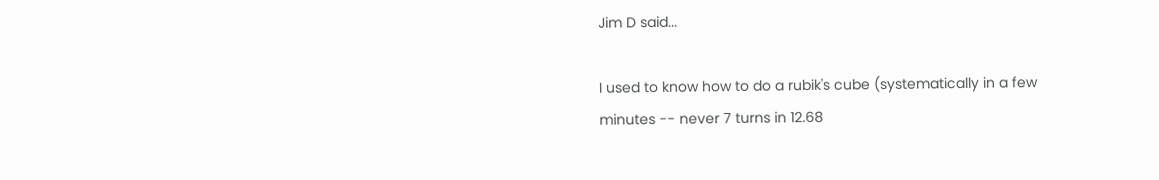Jim D said...

I used to know how to do a rubik's cube (systematically in a few minutes -- never 7 turns in 12.68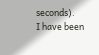seconds).
I have been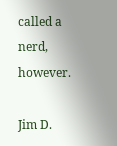called a nerd, however.

Jim D.